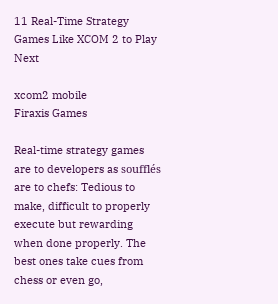11 Real-Time Strategy Games Like XCOM 2 to Play Next

xcom2 mobile
Firaxis Games

Real-time strategy games are to developers as soufflés are to chefs: Tedious to make, difficult to properly execute but rewarding when done properly. The best ones take cues from chess or even go,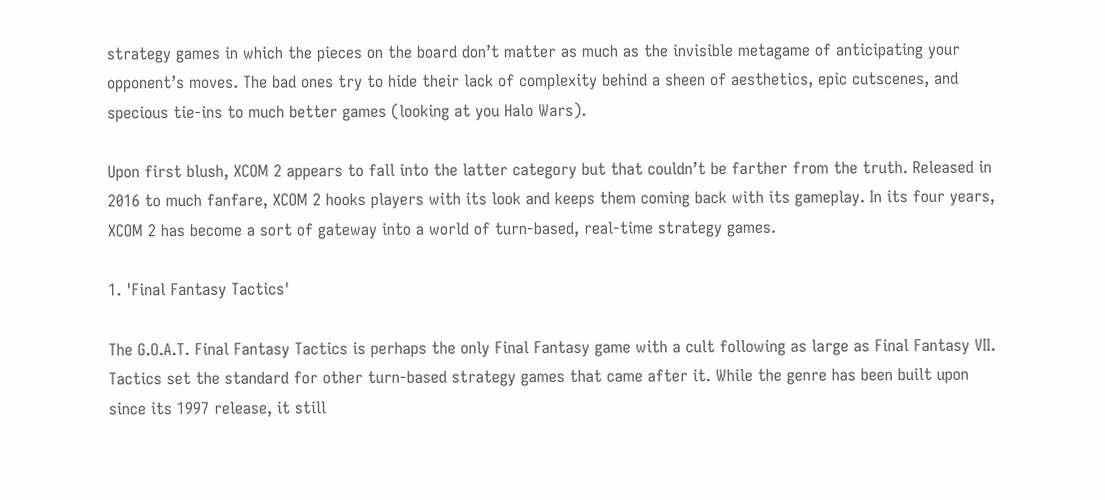strategy games in which the pieces on the board don’t matter as much as the invisible metagame of anticipating your opponent’s moves. The bad ones try to hide their lack of complexity behind a sheen of aesthetics, epic cutscenes, and specious tie-ins to much better games (looking at you Halo Wars).

Upon first blush, XCOM 2 appears to fall into the latter category but that couldn’t be farther from the truth. Released in 2016 to much fanfare, XCOM 2 hooks players with its look and keeps them coming back with its gameplay. In its four years, XCOM 2 has become a sort of gateway into a world of turn-based, real-time strategy games.

1. 'Final Fantasy Tactics'

The G.O.A.T. Final Fantasy Tactics is perhaps the only Final Fantasy game with a cult following as large as Final Fantasy VII. Tactics set the standard for other turn-based strategy games that came after it. While the genre has been built upon since its 1997 release, it still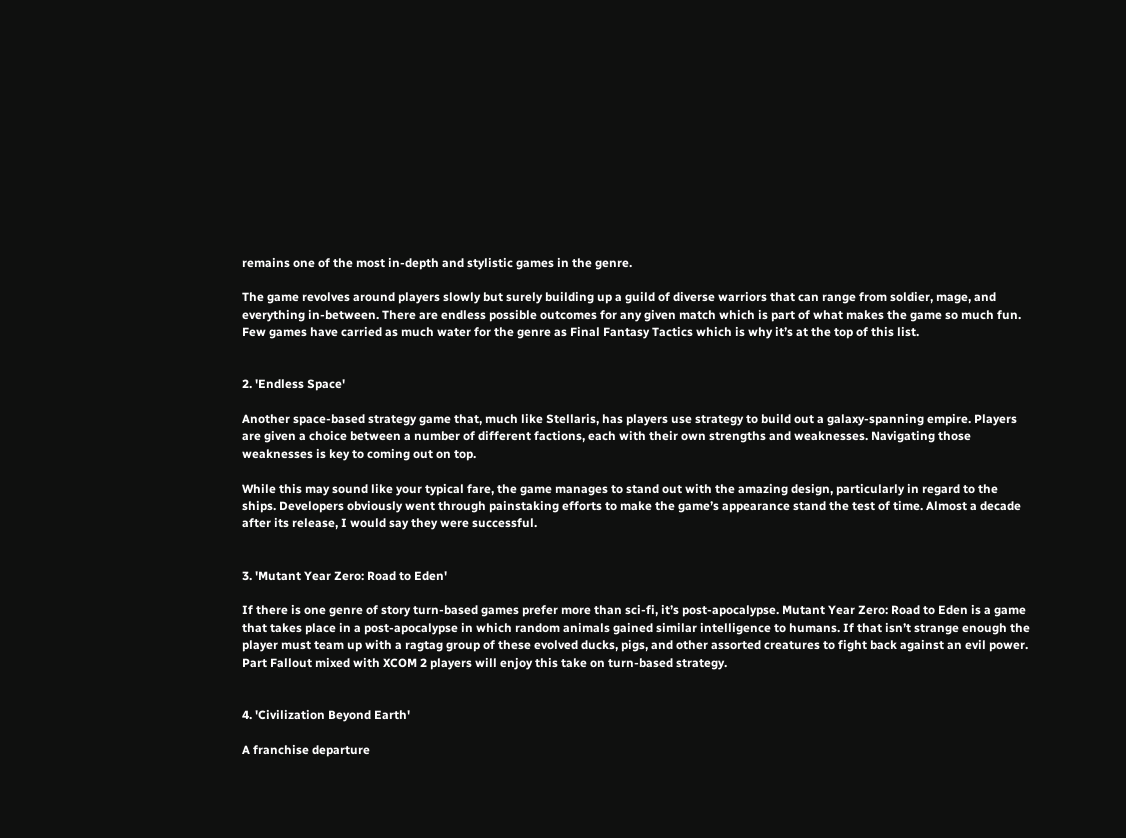remains one of the most in-depth and stylistic games in the genre.

The game revolves around players slowly but surely building up a guild of diverse warriors that can range from soldier, mage, and everything in-between. There are endless possible outcomes for any given match which is part of what makes the game so much fun. Few games have carried as much water for the genre as Final Fantasy Tactics which is why it’s at the top of this list.


2. 'Endless Space'

Another space-based strategy game that, much like Stellaris, has players use strategy to build out a galaxy-spanning empire. Players are given a choice between a number of different factions, each with their own strengths and weaknesses. Navigating those weaknesses is key to coming out on top.

While this may sound like your typical fare, the game manages to stand out with the amazing design, particularly in regard to the ships. Developers obviously went through painstaking efforts to make the game’s appearance stand the test of time. Almost a decade after its release, I would say they were successful.


3. 'Mutant Year Zero: Road to Eden'

If there is one genre of story turn-based games prefer more than sci-fi, it’s post-apocalypse. Mutant Year Zero: Road to Eden is a game that takes place in a post-apocalypse in which random animals gained similar intelligence to humans. If that isn’t strange enough the player must team up with a ragtag group of these evolved ducks, pigs, and other assorted creatures to fight back against an evil power. Part Fallout mixed with XCOM 2 players will enjoy this take on turn-based strategy.


4. 'Civilization Beyond Earth'

A franchise departure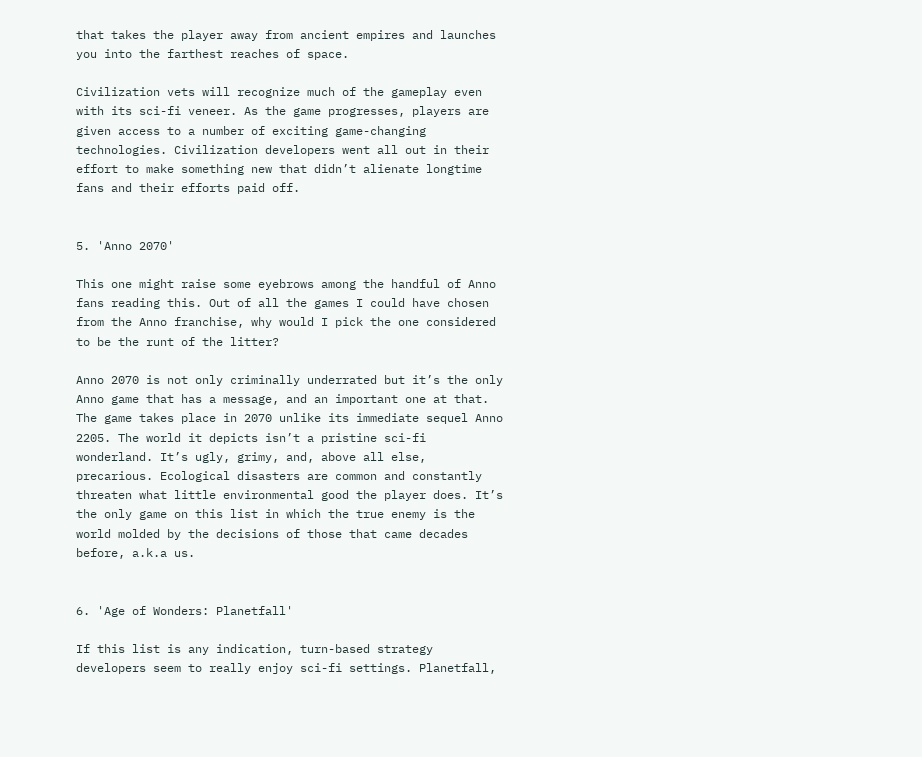that takes the player away from ancient empires and launches you into the farthest reaches of space.

Civilization vets will recognize much of the gameplay even with its sci-fi veneer. As the game progresses, players are given access to a number of exciting game-changing technologies. Civilization developers went all out in their effort to make something new that didn’t alienate longtime fans and their efforts paid off.


5. 'Anno 2070'

This one might raise some eyebrows among the handful of Anno fans reading this. Out of all the games I could have chosen from the Anno franchise, why would I pick the one considered to be the runt of the litter?

Anno 2070 is not only criminally underrated but it’s the only Anno game that has a message, and an important one at that. The game takes place in 2070 unlike its immediate sequel Anno 2205. The world it depicts isn’t a pristine sci-fi wonderland. It’s ugly, grimy, and, above all else, precarious. Ecological disasters are common and constantly threaten what little environmental good the player does. It’s the only game on this list in which the true enemy is the world molded by the decisions of those that came decades before, a.k.a us.


6. 'Age of Wonders: Planetfall'

If this list is any indication, turn-based strategy developers seem to really enjoy sci-fi settings. Planetfall,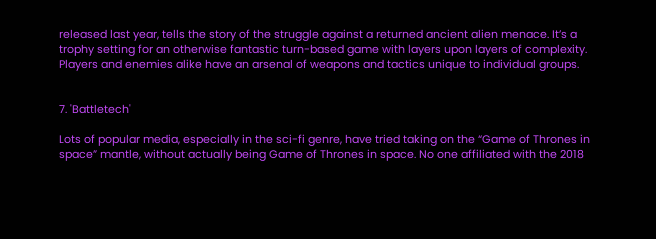released last year, tells the story of the struggle against a returned ancient alien menace. It’s a trophy setting for an otherwise fantastic turn-based game with layers upon layers of complexity. Players and enemies alike have an arsenal of weapons and tactics unique to individual groups.


7. 'Battletech'

Lots of popular media, especially in the sci-fi genre, have tried taking on the “Game of Thrones in space” mantle, without actually being Game of Thrones in space. No one affiliated with the 2018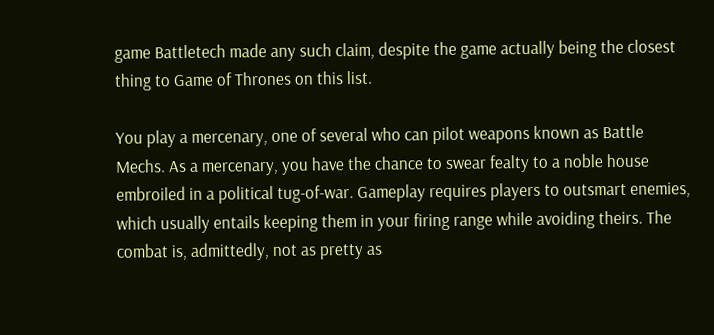game Battletech made any such claim, despite the game actually being the closest thing to Game of Thrones on this list.

You play a mercenary, one of several who can pilot weapons known as Battle Mechs. As a mercenary, you have the chance to swear fealty to a noble house embroiled in a political tug-of-war. Gameplay requires players to outsmart enemies, which usually entails keeping them in your firing range while avoiding theirs. The combat is, admittedly, not as pretty as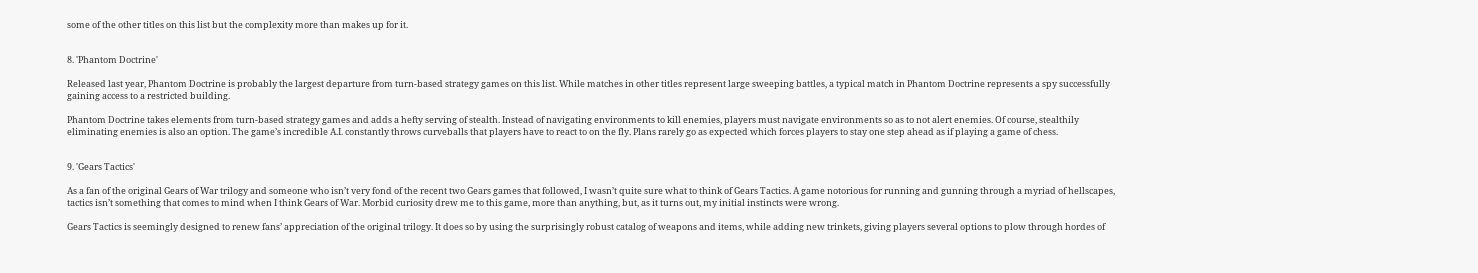some of the other titles on this list but the complexity more than makes up for it.


8. 'Phantom Doctrine'

Released last year, Phantom Doctrine is probably the largest departure from turn-based strategy games on this list. While matches in other titles represent large sweeping battles, a typical match in Phantom Doctrine represents a spy successfully gaining access to a restricted building.

Phantom Doctrine takes elements from turn-based strategy games and adds a hefty serving of stealth. Instead of navigating environments to kill enemies, players must navigate environments so as to not alert enemies. Of course, stealthily eliminating enemies is also an option. The game’s incredible A.I. constantly throws curveballs that players have to react to on the fly. Plans rarely go as expected which forces players to stay one step ahead as if playing a game of chess.


9. 'Gears Tactics'

As a fan of the original Gears of War trilogy and someone who isn’t very fond of the recent two Gears games that followed, I wasn’t quite sure what to think of Gears Tactics. A game notorious for running and gunning through a myriad of hellscapes, tactics isn’t something that comes to mind when I think Gears of War. Morbid curiosity drew me to this game, more than anything, but, as it turns out, my initial instincts were wrong.

Gears Tactics is seemingly designed to renew fans’ appreciation of the original trilogy. It does so by using the surprisingly robust catalog of weapons and items, while adding new trinkets, giving players several options to plow through hordes of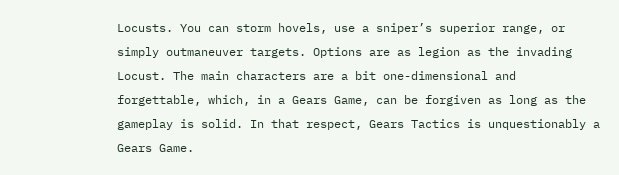Locusts. You can storm hovels, use a sniper’s superior range, or simply outmaneuver targets. Options are as legion as the invading Locust. The main characters are a bit one-dimensional and forgettable, which, in a Gears Game, can be forgiven as long as the gameplay is solid. In that respect, Gears Tactics is unquestionably a Gears Game.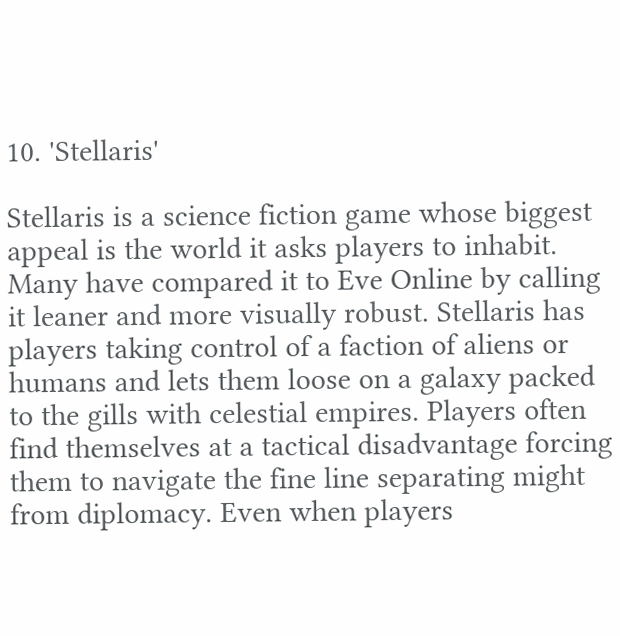10. 'Stellaris'

Stellaris is a science fiction game whose biggest appeal is the world it asks players to inhabit. Many have compared it to Eve Online by calling it leaner and more visually robust. Stellaris has players taking control of a faction of aliens or humans and lets them loose on a galaxy packed to the gills with celestial empires. Players often find themselves at a tactical disadvantage forcing them to navigate the fine line separating might from diplomacy. Even when players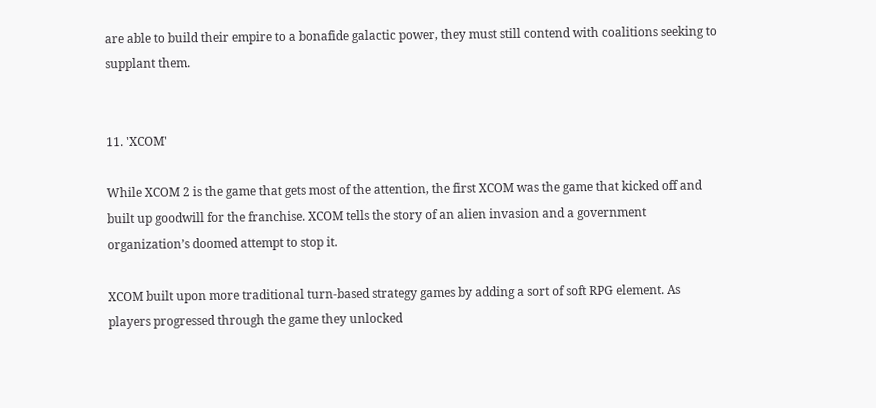are able to build their empire to a bonafide galactic power, they must still contend with coalitions seeking to supplant them.


11. 'XCOM'

While XCOM 2 is the game that gets most of the attention, the first XCOM was the game that kicked off and built up goodwill for the franchise. XCOM tells the story of an alien invasion and a government organization’s doomed attempt to stop it.

XCOM built upon more traditional turn-based strategy games by adding a sort of soft RPG element. As players progressed through the game they unlocked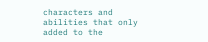characters and abilities that only added to the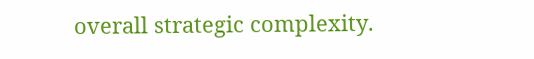overall strategic complexity.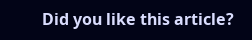Did you like this article?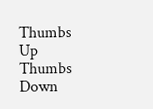Thumbs Up
Thumbs Down